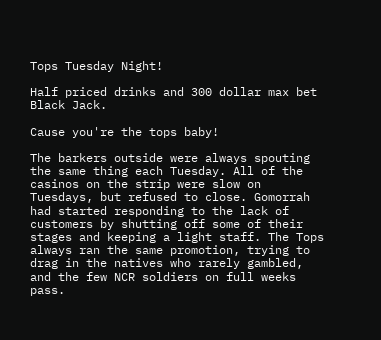Tops Tuesday Night!

Half priced drinks and 300 dollar max bet Black Jack.

Cause you're the tops baby!

The barkers outside were always spouting the same thing each Tuesday. All of the casinos on the strip were slow on Tuesdays, but refused to close. Gomorrah had started responding to the lack of customers by shutting off some of their stages and keeping a light staff. The Tops always ran the same promotion, trying to drag in the natives who rarely gambled, and the few NCR soldiers on full weeks pass.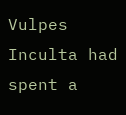Vulpes Inculta had spent a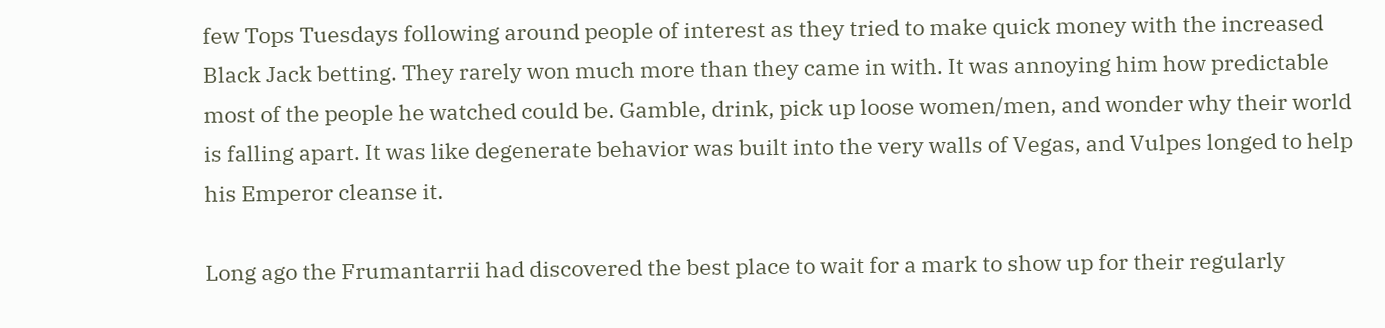few Tops Tuesdays following around people of interest as they tried to make quick money with the increased Black Jack betting. They rarely won much more than they came in with. It was annoying him how predictable most of the people he watched could be. Gamble, drink, pick up loose women/men, and wonder why their world is falling apart. It was like degenerate behavior was built into the very walls of Vegas, and Vulpes longed to help his Emperor cleanse it.

Long ago the Frumantarrii had discovered the best place to wait for a mark to show up for their regularly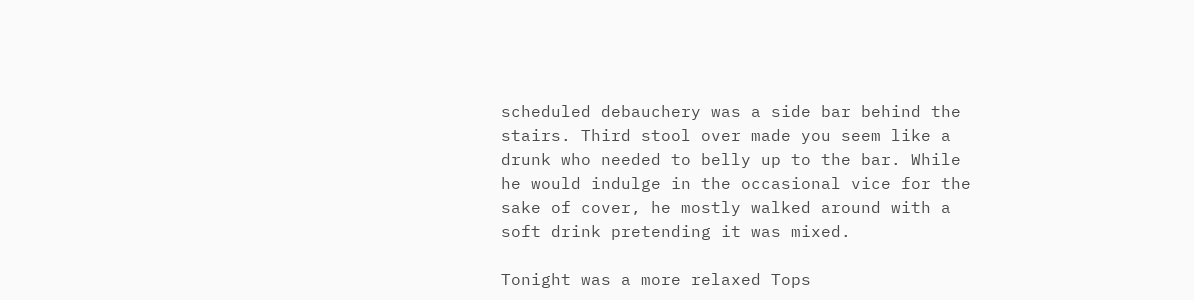scheduled debauchery was a side bar behind the stairs. Third stool over made you seem like a drunk who needed to belly up to the bar. While he would indulge in the occasional vice for the sake of cover, he mostly walked around with a soft drink pretending it was mixed.

Tonight was a more relaxed Tops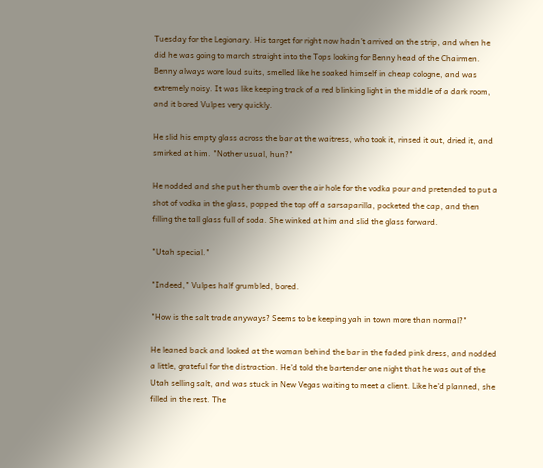Tuesday for the Legionary. His target for right now hadn't arrived on the strip, and when he did he was going to march straight into the Tops looking for Benny head of the Chairmen. Benny always wore loud suits, smelled like he soaked himself in cheap cologne, and was extremely noisy. It was like keeping track of a red blinking light in the middle of a dark room, and it bored Vulpes very quickly.

He slid his empty glass across the bar at the waitress, who took it, rinsed it out, dried it, and smirked at him. "Nother usual, hun?"

He nodded and she put her thumb over the air hole for the vodka pour and pretended to put a shot of vodka in the glass, popped the top off a sarsaparilla, pocketed the cap, and then filling the tall glass full of soda. She winked at him and slid the glass forward.

"Utah special."

"Indeed," Vulpes half grumbled, bored.

"How is the salt trade anyways? Seems to be keeping yah in town more than normal?"

He leaned back and looked at the woman behind the bar in the faded pink dress, and nodded a little, grateful for the distraction. He'd told the bartender one night that he was out of the Utah selling salt, and was stuck in New Vegas waiting to meet a client. Like he'd planned, she filled in the rest. The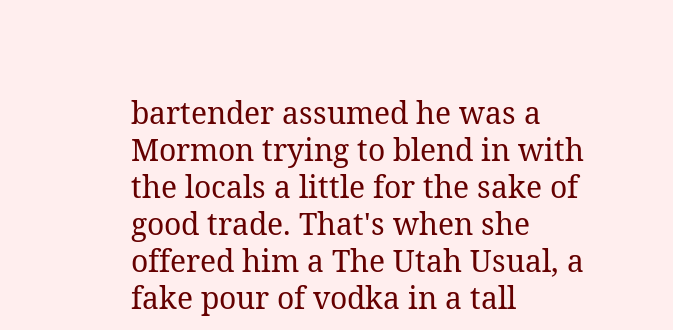bartender assumed he was a Mormon trying to blend in with the locals a little for the sake of good trade. That's when she offered him a The Utah Usual, a fake pour of vodka in a tall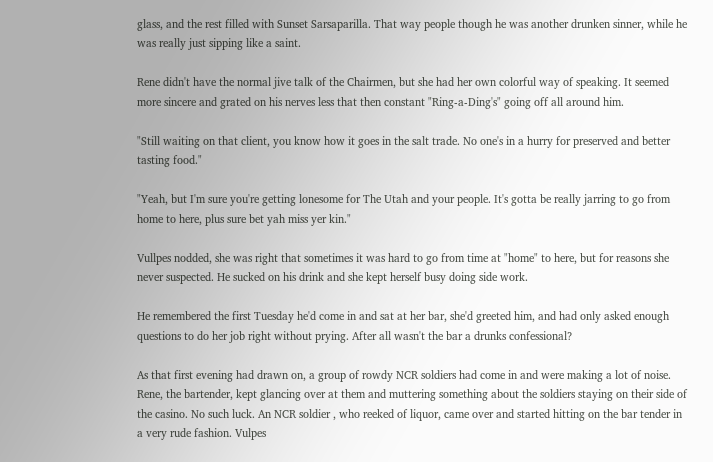glass, and the rest filled with Sunset Sarsaparilla. That way people though he was another drunken sinner, while he was really just sipping like a saint.

Rene didn't have the normal jive talk of the Chairmen, but she had her own colorful way of speaking. It seemed more sincere and grated on his nerves less that then constant "Ring-a-Ding's" going off all around him.

"Still waiting on that client, you know how it goes in the salt trade. No one's in a hurry for preserved and better tasting food."

"Yeah, but I'm sure you're getting lonesome for The Utah and your people. It's gotta be really jarring to go from home to here, plus sure bet yah miss yer kin."

Vullpes nodded, she was right that sometimes it was hard to go from time at "home" to here, but for reasons she never suspected. He sucked on his drink and she kept herself busy doing side work.

He remembered the first Tuesday he'd come in and sat at her bar, she'd greeted him, and had only asked enough questions to do her job right without prying. After all wasn't the bar a drunks confessional?

As that first evening had drawn on, a group of rowdy NCR soldiers had come in and were making a lot of noise. Rene, the bartender, kept glancing over at them and muttering something about the soldiers staying on their side of the casino. No such luck. An NCR soldier , who reeked of liquor, came over and started hitting on the bar tender in a very rude fashion. Vulpes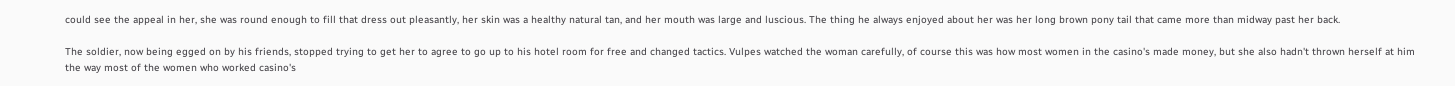could see the appeal in her, she was round enough to fill that dress out pleasantly, her skin was a healthy natural tan, and her mouth was large and luscious. The thing he always enjoyed about her was her long brown pony tail that came more than midway past her back.

The soldier, now being egged on by his friends, stopped trying to get her to agree to go up to his hotel room for free and changed tactics. Vulpes watched the woman carefully, of course this was how most women in the casino's made money, but she also hadn't thrown herself at him the way most of the women who worked casino's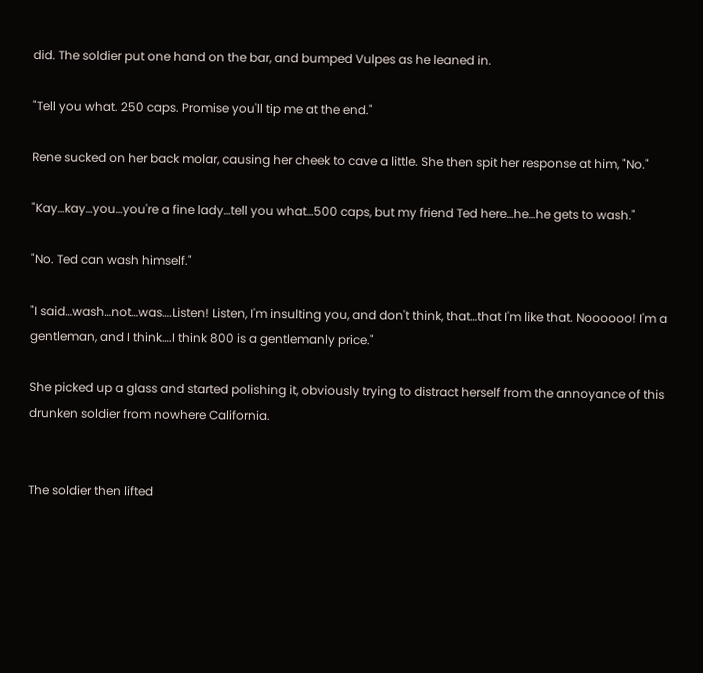did. The soldier put one hand on the bar, and bumped Vulpes as he leaned in.

"Tell you what. 250 caps. Promise you'll tip me at the end."

Rene sucked on her back molar, causing her cheek to cave a little. She then spit her response at him, "No."

"Kay…kay…you…you're a fine lady…tell you what…500 caps, but my friend Ted here…he…he gets to wash."

"No. Ted can wash himself."

"I said…wash…not…was….Listen! Listen, I'm insulting you, and don't think, that…that I'm like that. Noooooo! I'm a gentleman, and I think….I think 800 is a gentlemanly price."

She picked up a glass and started polishing it, obviously trying to distract herself from the annoyance of this drunken soldier from nowhere California.


The soldier then lifted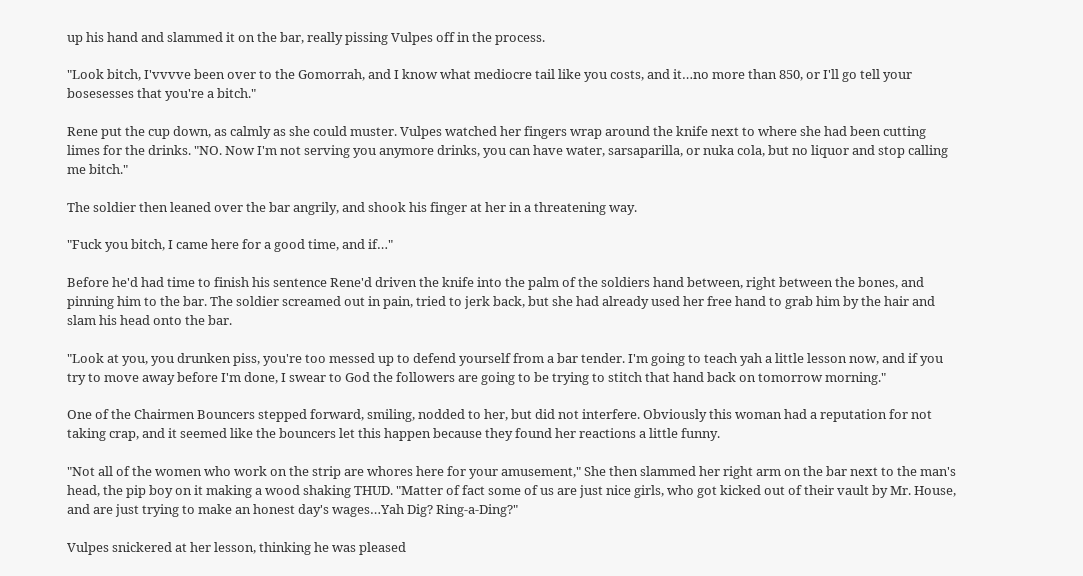up his hand and slammed it on the bar, really pissing Vulpes off in the process.

"Look bitch, I'vvvve been over to the Gomorrah, and I know what mediocre tail like you costs, and it…no more than 850, or I'll go tell your bosesesses that you're a bitch."

Rene put the cup down, as calmly as she could muster. Vulpes watched her fingers wrap around the knife next to where she had been cutting limes for the drinks. "NO. Now I'm not serving you anymore drinks, you can have water, sarsaparilla, or nuka cola, but no liquor and stop calling me bitch."

The soldier then leaned over the bar angrily, and shook his finger at her in a threatening way.

"Fuck you bitch, I came here for a good time, and if…"

Before he'd had time to finish his sentence Rene'd driven the knife into the palm of the soldiers hand between, right between the bones, and pinning him to the bar. The soldier screamed out in pain, tried to jerk back, but she had already used her free hand to grab him by the hair and slam his head onto the bar.

"Look at you, you drunken piss, you're too messed up to defend yourself from a bar tender. I'm going to teach yah a little lesson now, and if you try to move away before I'm done, I swear to God the followers are going to be trying to stitch that hand back on tomorrow morning."

One of the Chairmen Bouncers stepped forward, smiling, nodded to her, but did not interfere. Obviously this woman had a reputation for not taking crap, and it seemed like the bouncers let this happen because they found her reactions a little funny.

"Not all of the women who work on the strip are whores here for your amusement," She then slammed her right arm on the bar next to the man's head, the pip boy on it making a wood shaking THUD. "Matter of fact some of us are just nice girls, who got kicked out of their vault by Mr. House, and are just trying to make an honest day's wages…Yah Dig? Ring-a-Ding?"

Vulpes snickered at her lesson, thinking he was pleased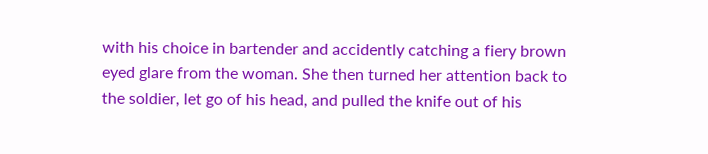with his choice in bartender and accidently catching a fiery brown eyed glare from the woman. She then turned her attention back to the soldier, let go of his head, and pulled the knife out of his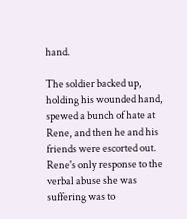hand.

The soldier backed up, holding his wounded hand, spewed a bunch of hate at Rene, and then he and his friends were escorted out. Rene's only response to the verbal abuse she was suffering was to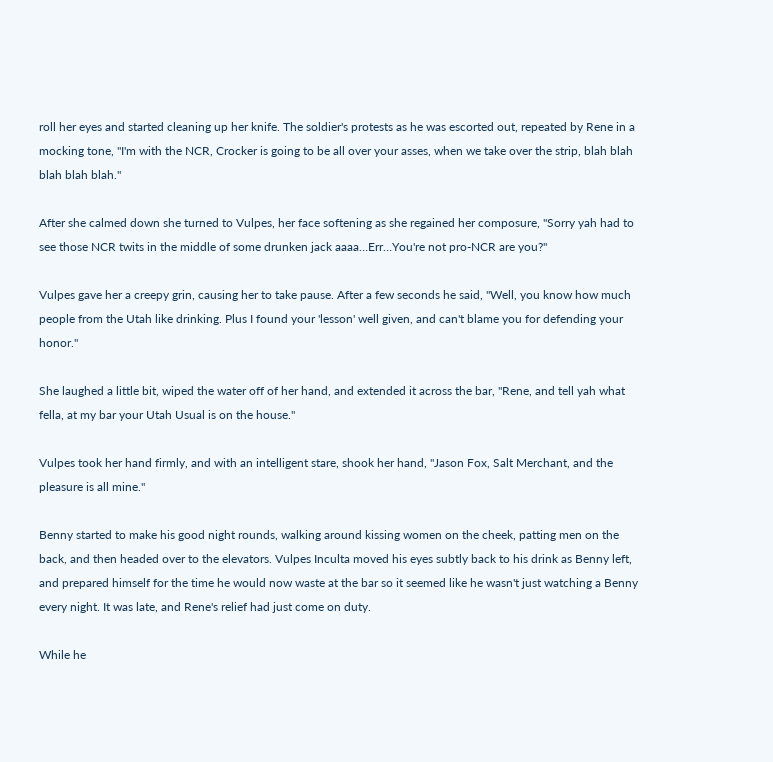roll her eyes and started cleaning up her knife. The soldier's protests as he was escorted out, repeated by Rene in a mocking tone, "I'm with the NCR, Crocker is going to be all over your asses, when we take over the strip, blah blah blah blah blah."

After she calmed down she turned to Vulpes, her face softening as she regained her composure, "Sorry yah had to see those NCR twits in the middle of some drunken jack aaaa…Err…You're not pro-NCR are you?"

Vulpes gave her a creepy grin, causing her to take pause. After a few seconds he said, "Well, you know how much people from the Utah like drinking. Plus I found your 'lesson' well given, and can't blame you for defending your honor."

She laughed a little bit, wiped the water off of her hand, and extended it across the bar, "Rene, and tell yah what fella, at my bar your Utah Usual is on the house."

Vulpes took her hand firmly, and with an intelligent stare, shook her hand, "Jason Fox, Salt Merchant, and the pleasure is all mine."

Benny started to make his good night rounds, walking around kissing women on the cheek, patting men on the back, and then headed over to the elevators. Vulpes Inculta moved his eyes subtly back to his drink as Benny left, and prepared himself for the time he would now waste at the bar so it seemed like he wasn't just watching a Benny every night. It was late, and Rene's relief had just come on duty.

While he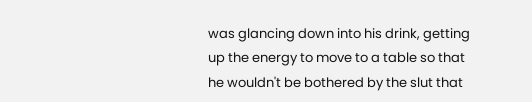was glancing down into his drink, getting up the energy to move to a table so that he wouldn't be bothered by the slut that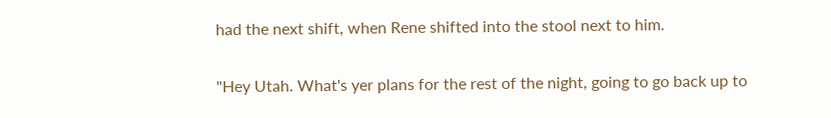had the next shift, when Rene shifted into the stool next to him.

"Hey Utah. What's yer plans for the rest of the night, going to go back up to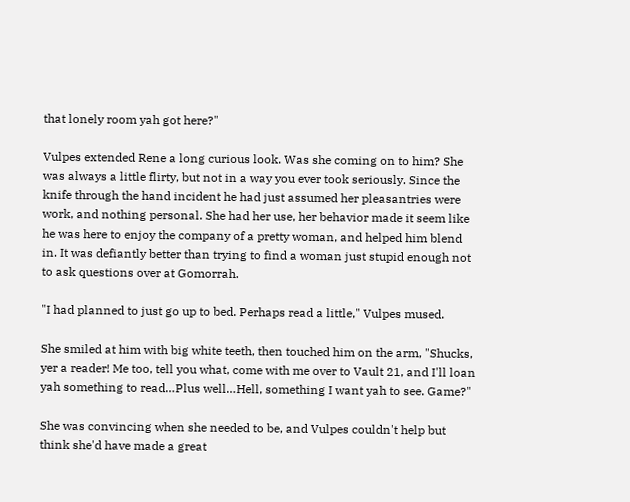that lonely room yah got here?"

Vulpes extended Rene a long curious look. Was she coming on to him? She was always a little flirty, but not in a way you ever took seriously. Since the knife through the hand incident he had just assumed her pleasantries were work, and nothing personal. She had her use, her behavior made it seem like he was here to enjoy the company of a pretty woman, and helped him blend in. It was defiantly better than trying to find a woman just stupid enough not to ask questions over at Gomorrah.

"I had planned to just go up to bed. Perhaps read a little," Vulpes mused.

She smiled at him with big white teeth, then touched him on the arm, "Shucks, yer a reader! Me too, tell you what, come with me over to Vault 21, and I'll loan yah something to read…Plus well…Hell, something I want yah to see. Game?"

She was convincing when she needed to be, and Vulpes couldn't help but think she'd have made a great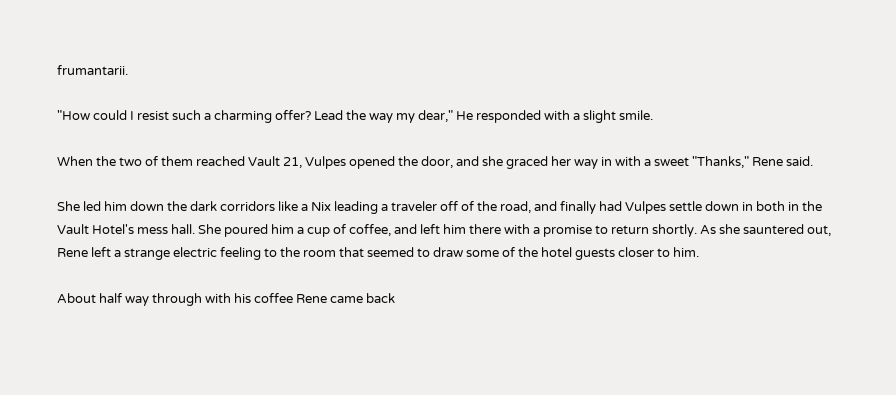frumantarii.

"How could I resist such a charming offer? Lead the way my dear," He responded with a slight smile.

When the two of them reached Vault 21, Vulpes opened the door, and she graced her way in with a sweet "Thanks," Rene said.

She led him down the dark corridors like a Nix leading a traveler off of the road, and finally had Vulpes settle down in both in the Vault Hotel's mess hall. She poured him a cup of coffee, and left him there with a promise to return shortly. As she sauntered out, Rene left a strange electric feeling to the room that seemed to draw some of the hotel guests closer to him.

About half way through with his coffee Rene came back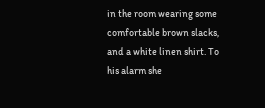in the room wearing some comfortable brown slacks, and a white linen shirt. To his alarm she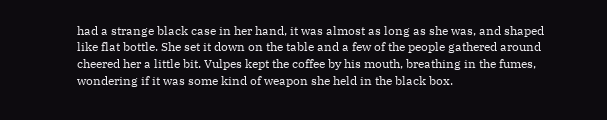had a strange black case in her hand, it was almost as long as she was, and shaped like flat bottle. She set it down on the table and a few of the people gathered around cheered her a little bit. Vulpes kept the coffee by his mouth, breathing in the fumes, wondering if it was some kind of weapon she held in the black box.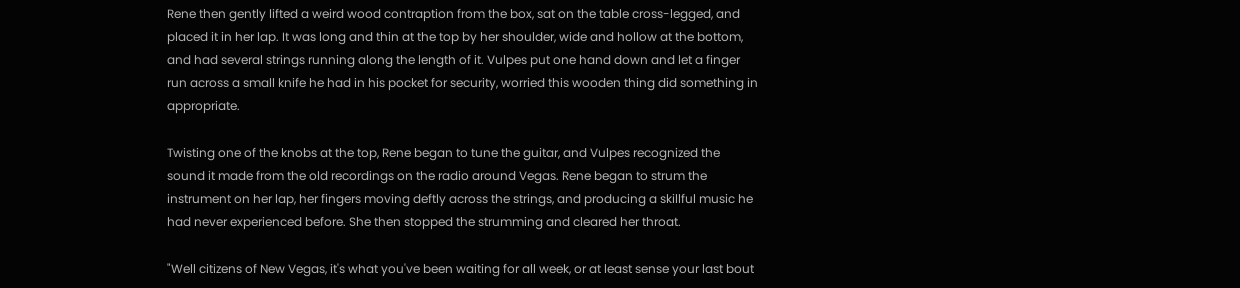Rene then gently lifted a weird wood contraption from the box, sat on the table cross-legged, and placed it in her lap. It was long and thin at the top by her shoulder, wide and hollow at the bottom, and had several strings running along the length of it. Vulpes put one hand down and let a finger run across a small knife he had in his pocket for security, worried this wooden thing did something in appropriate.

Twisting one of the knobs at the top, Rene began to tune the guitar, and Vulpes recognized the sound it made from the old recordings on the radio around Vegas. Rene began to strum the instrument on her lap, her fingers moving deftly across the strings, and producing a skillful music he had never experienced before. She then stopped the strumming and cleared her throat.

"Well citizens of New Vegas, it's what you've been waiting for all week, or at least sense your last bout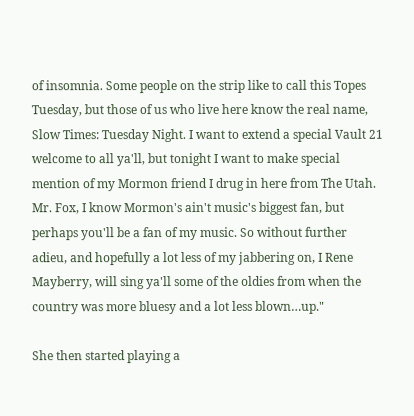of insomnia. Some people on the strip like to call this Topes Tuesday, but those of us who live here know the real name, Slow Times: Tuesday Night. I want to extend a special Vault 21 welcome to all ya'll, but tonight I want to make special mention of my Mormon friend I drug in here from The Utah. Mr. Fox, I know Mormon's ain't music's biggest fan, but perhaps you'll be a fan of my music. So without further adieu, and hopefully a lot less of my jabbering on, I Rene Mayberry, will sing ya'll some of the oldies from when the country was more bluesy and a lot less blown…up."

She then started playing a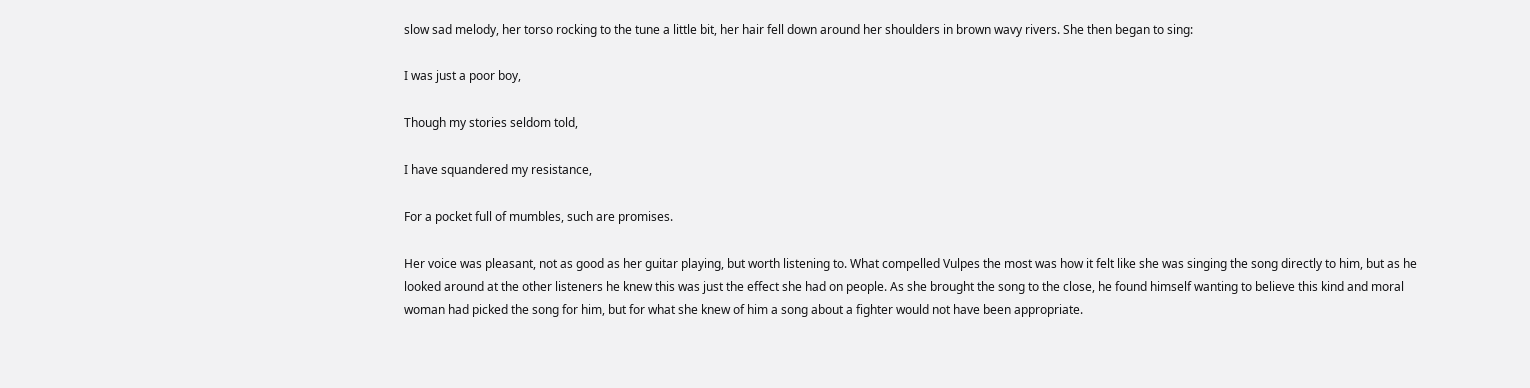slow sad melody, her torso rocking to the tune a little bit, her hair fell down around her shoulders in brown wavy rivers. She then began to sing:

I was just a poor boy,

Though my stories seldom told,

I have squandered my resistance,

For a pocket full of mumbles, such are promises.

Her voice was pleasant, not as good as her guitar playing, but worth listening to. What compelled Vulpes the most was how it felt like she was singing the song directly to him, but as he looked around at the other listeners he knew this was just the effect she had on people. As she brought the song to the close, he found himself wanting to believe this kind and moral woman had picked the song for him, but for what she knew of him a song about a fighter would not have been appropriate.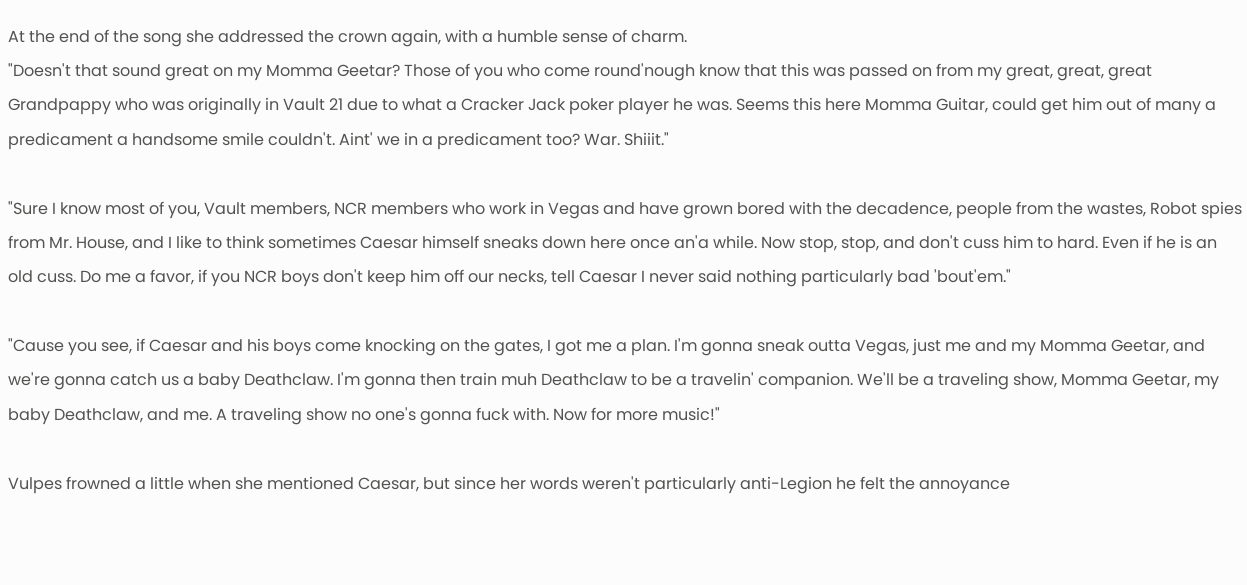At the end of the song she addressed the crown again, with a humble sense of charm.
"Doesn't that sound great on my Momma Geetar? Those of you who come round'nough know that this was passed on from my great, great, great Grandpappy who was originally in Vault 21 due to what a Cracker Jack poker player he was. Seems this here Momma Guitar, could get him out of many a predicament a handsome smile couldn't. Aint' we in a predicament too? War. Shiiit."

"Sure I know most of you, Vault members, NCR members who work in Vegas and have grown bored with the decadence, people from the wastes, Robot spies from Mr. House, and I like to think sometimes Caesar himself sneaks down here once an'a while. Now stop, stop, and don't cuss him to hard. Even if he is an old cuss. Do me a favor, if you NCR boys don't keep him off our necks, tell Caesar I never said nothing particularly bad 'bout'em."

"Cause you see, if Caesar and his boys come knocking on the gates, I got me a plan. I'm gonna sneak outta Vegas, just me and my Momma Geetar, and we're gonna catch us a baby Deathclaw. I'm gonna then train muh Deathclaw to be a travelin' companion. We'll be a traveling show, Momma Geetar, my baby Deathclaw, and me. A traveling show no one's gonna fuck with. Now for more music!"

Vulpes frowned a little when she mentioned Caesar, but since her words weren't particularly anti-Legion he felt the annoyance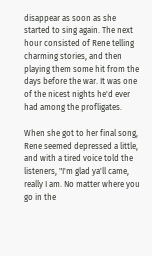disappear as soon as she started to sing again. The next hour consisted of Rene telling charming stories, and then playing them some hit from the days before the war. It was one of the nicest nights he'd ever had among the profligates.

When she got to her final song, Rene seemed depressed a little, and with a tired voice told the listeners, "I'm glad ya'll came, really I am. No matter where you go in the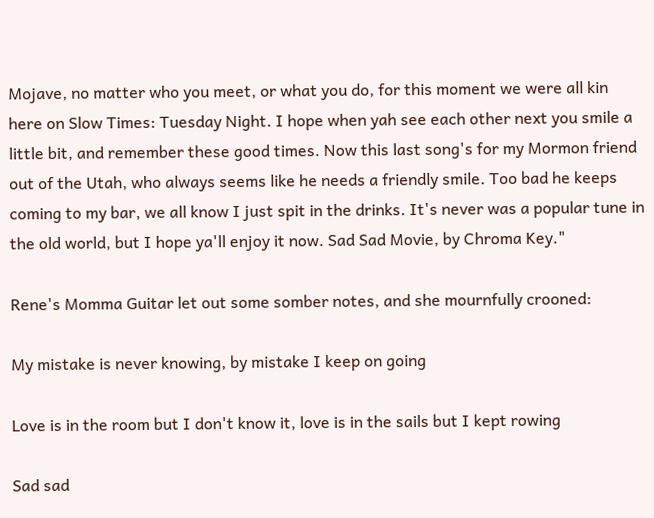Mojave, no matter who you meet, or what you do, for this moment we were all kin here on Slow Times: Tuesday Night. I hope when yah see each other next you smile a little bit, and remember these good times. Now this last song's for my Mormon friend out of the Utah, who always seems like he needs a friendly smile. Too bad he keeps coming to my bar, we all know I just spit in the drinks. It's never was a popular tune in the old world, but I hope ya'll enjoy it now. Sad Sad Movie, by Chroma Key."

Rene's Momma Guitar let out some somber notes, and she mournfully crooned:

My mistake is never knowing, by mistake I keep on going

Love is in the room but I don't know it, love is in the sails but I kept rowing

Sad sad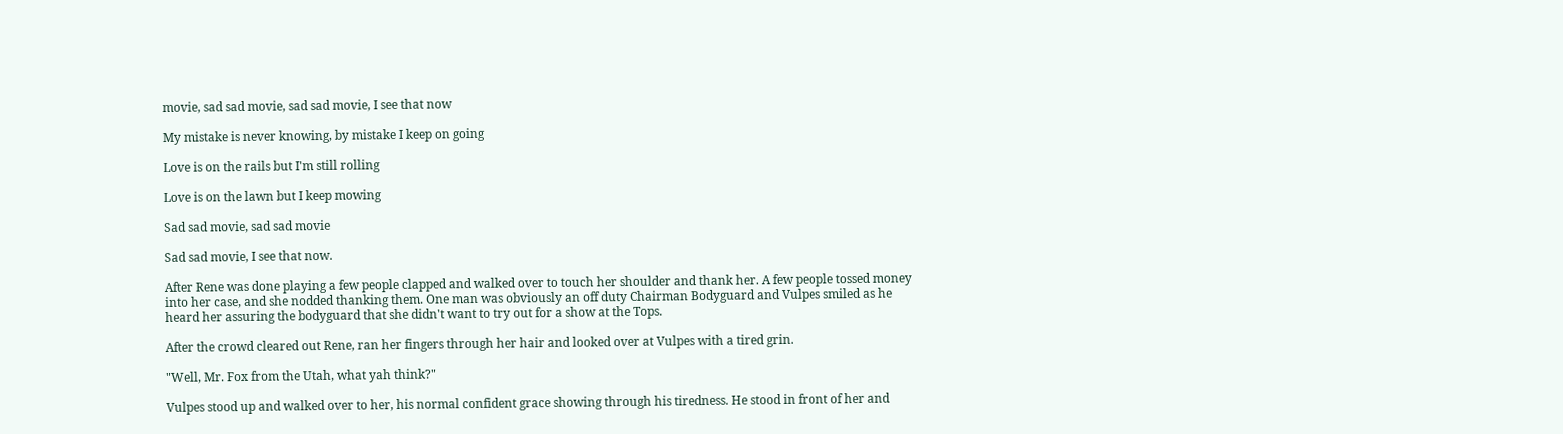movie, sad sad movie, sad sad movie, I see that now

My mistake is never knowing, by mistake I keep on going

Love is on the rails but I'm still rolling

Love is on the lawn but I keep mowing

Sad sad movie, sad sad movie

Sad sad movie, I see that now.

After Rene was done playing a few people clapped and walked over to touch her shoulder and thank her. A few people tossed money into her case, and she nodded thanking them. One man was obviously an off duty Chairman Bodyguard and Vulpes smiled as he heard her assuring the bodyguard that she didn't want to try out for a show at the Tops.

After the crowd cleared out Rene, ran her fingers through her hair and looked over at Vulpes with a tired grin.

"Well, Mr. Fox from the Utah, what yah think?"

Vulpes stood up and walked over to her, his normal confident grace showing through his tiredness. He stood in front of her and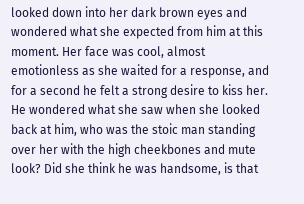looked down into her dark brown eyes and wondered what she expected from him at this moment. Her face was cool, almost emotionless as she waited for a response, and for a second he felt a strong desire to kiss her. He wondered what she saw when she looked back at him, who was the stoic man standing over her with the high cheekbones and mute look? Did she think he was handsome, is that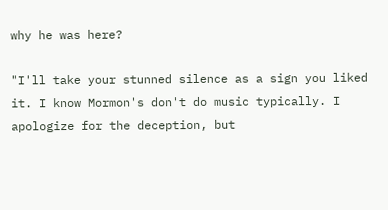why he was here?

"I'll take your stunned silence as a sign you liked it. I know Mormon's don't do music typically. I apologize for the deception, but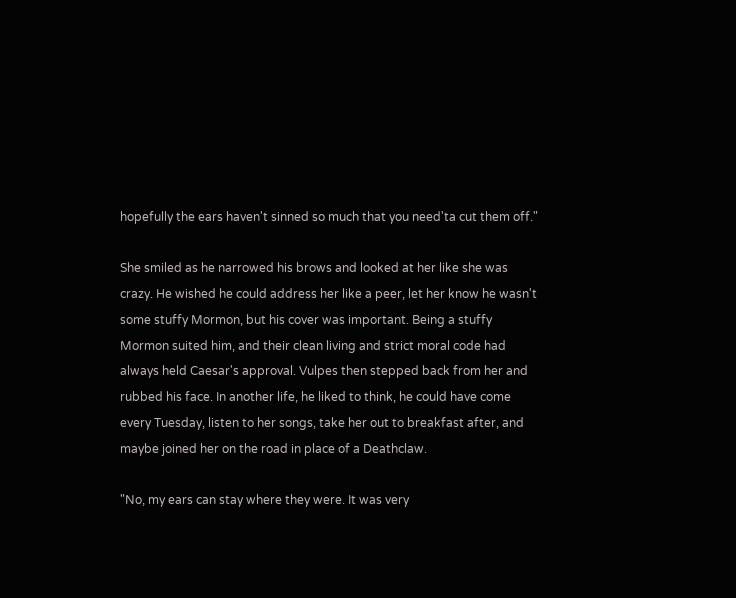hopefully the ears haven't sinned so much that you need'ta cut them off."

She smiled as he narrowed his brows and looked at her like she was crazy. He wished he could address her like a peer, let her know he wasn't some stuffy Mormon, but his cover was important. Being a stuffy Mormon suited him, and their clean living and strict moral code had always held Caesar's approval. Vulpes then stepped back from her and rubbed his face. In another life, he liked to think, he could have come every Tuesday, listen to her songs, take her out to breakfast after, and maybe joined her on the road in place of a Deathclaw.

"No, my ears can stay where they were. It was very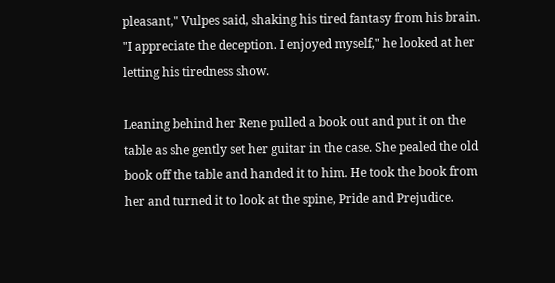pleasant," Vulpes said, shaking his tired fantasy from his brain. "I appreciate the deception. I enjoyed myself," he looked at her letting his tiredness show.

Leaning behind her Rene pulled a book out and put it on the table as she gently set her guitar in the case. She pealed the old book off the table and handed it to him. He took the book from her and turned it to look at the spine, Pride and Prejudice.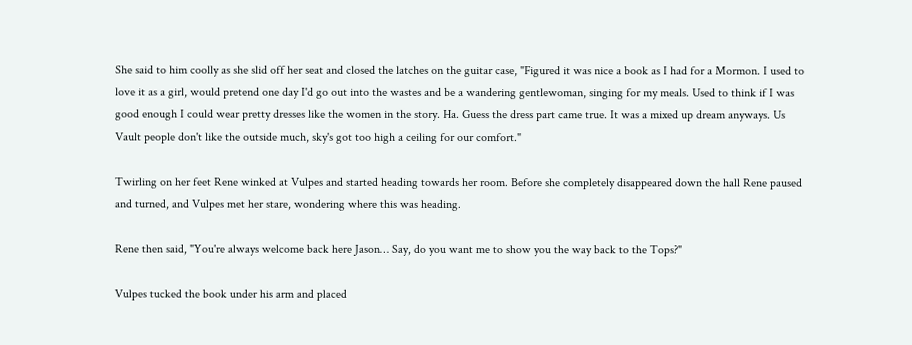She said to him coolly as she slid off her seat and closed the latches on the guitar case, "Figured it was nice a book as I had for a Mormon. I used to love it as a girl, would pretend one day I'd go out into the wastes and be a wandering gentlewoman, singing for my meals. Used to think if I was good enough I could wear pretty dresses like the women in the story. Ha. Guess the dress part came true. It was a mixed up dream anyways. Us Vault people don't like the outside much, sky's got too high a ceiling for our comfort."

Twirling on her feet Rene winked at Vulpes and started heading towards her room. Before she completely disappeared down the hall Rene paused and turned, and Vulpes met her stare, wondering where this was heading.

Rene then said, "You're always welcome back here Jason… Say, do you want me to show you the way back to the Tops?"

Vulpes tucked the book under his arm and placed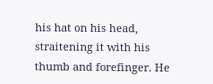his hat on his head, straitening it with his thumb and forefinger. He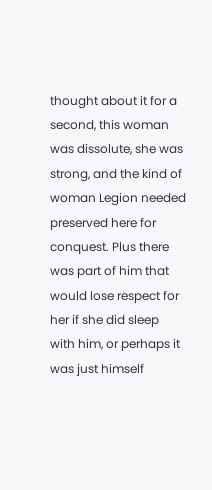thought about it for a second, this woman was dissolute, she was strong, and the kind of woman Legion needed preserved here for conquest. Plus there was part of him that would lose respect for her if she did sleep with him, or perhaps it was just himself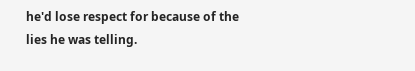he'd lose respect for because of the lies he was telling.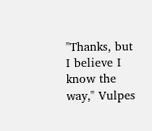"Thanks, but I believe I know the way," Vulpes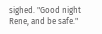sighed. "Good night Rene, and be safe."